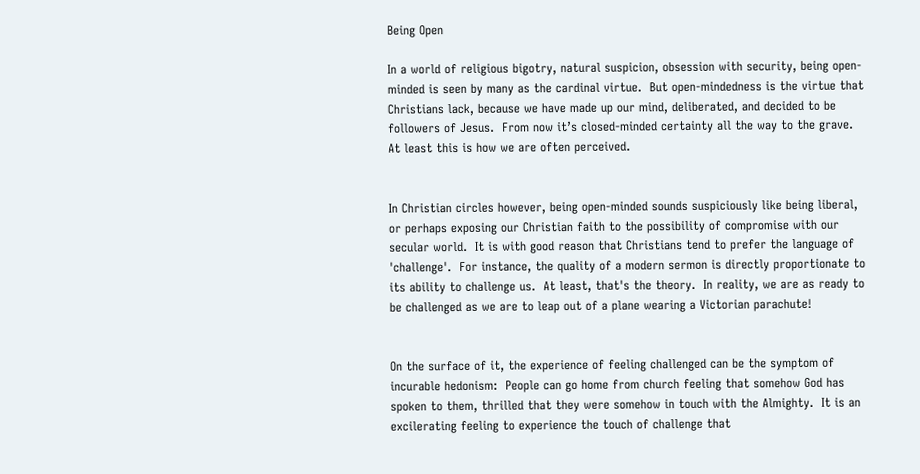Being Open

In a world of religious bigotry, natural suspicion, obsession with security, being open-minded is seen by many as the cardinal virtue.  But open-mindedness is the virtue that Christians lack, because we have made up our mind, deliberated, and decided to be followers of Jesus.  From now it’s closed-minded certainty all the way to the grave.  At least this is how we are often perceived.


In Christian circles however, being open-minded sounds suspiciously like being liberal, or perhaps exposing our Christian faith to the possibility of compromise with our secular world.  It is with good reason that Christians tend to prefer the language of 'challenge'.  For instance, the quality of a modern sermon is directly proportionate to its ability to challenge us.  At least, that's the theory.  In reality, we are as ready to be challenged as we are to leap out of a plane wearing a Victorian parachute!


On the surface of it, the experience of feeling challenged can be the symptom of incurable hedonism:  People can go home from church feeling that somehow God has spoken to them, thrilled that they were somehow in touch with the Almighty.  It is an excilerating feeling to experience the touch of challenge that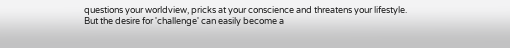questions your worldview, pricks at your conscience and threatens your lifestyle.  But the desire for 'challenge' can easily become a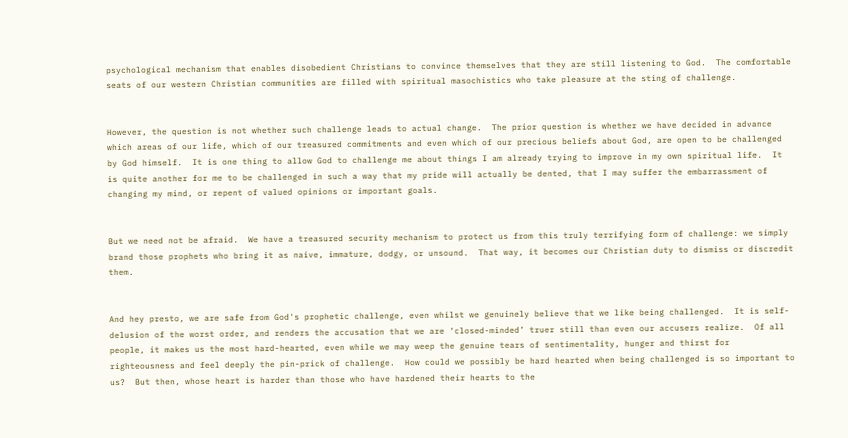psychological mechanism that enables disobedient Christians to convince themselves that they are still listening to God.  The comfortable seats of our western Christian communities are filled with spiritual masochistics who take pleasure at the sting of challenge.


However, the question is not whether such challenge leads to actual change.  The prior question is whether we have decided in advance which areas of our life, which of our treasured commitments and even which of our precious beliefs about God, are open to be challenged by God himself.  It is one thing to allow God to challenge me about things I am already trying to improve in my own spiritual life.  It is quite another for me to be challenged in such a way that my pride will actually be dented, that I may suffer the embarrassment of changing my mind, or repent of valued opinions or important goals.


But we need not be afraid.  We have a treasured security mechanism to protect us from this truly terrifying form of challenge: we simply brand those prophets who bring it as naive, immature, dodgy, or unsound.  That way, it becomes our Christian duty to dismiss or discredit them.


And hey presto, we are safe from God's prophetic challenge, even whilst we genuinely believe that we like being challenged.  It is self-delusion of the worst order, and renders the accusation that we are ‘closed-minded’ truer still than even our accusers realize.  Of all people, it makes us the most hard-hearted, even while we may weep the genuine tears of sentimentality, hunger and thirst for righteousness and feel deeply the pin-prick of challenge.  How could we possibly be hard hearted when being challenged is so important to us?  But then, whose heart is harder than those who have hardened their hearts to the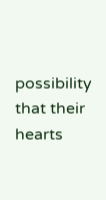possibility that their hearts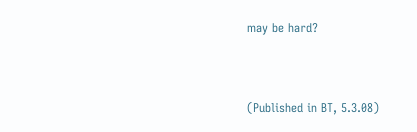may be hard?


(Published in BT, 5.3.08)